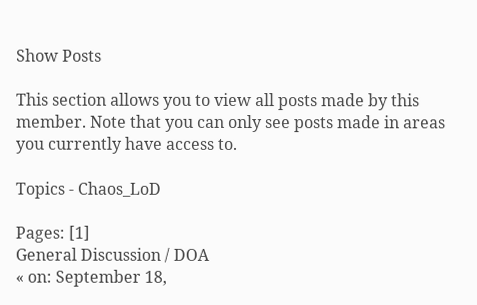Show Posts

This section allows you to view all posts made by this member. Note that you can only see posts made in areas you currently have access to.

Topics - Chaos_LoD

Pages: [1]
General Discussion / DOA
« on: September 18,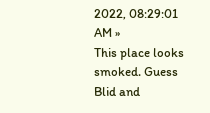2022, 08:29:01 AM »
This place looks smoked. Guess Blid and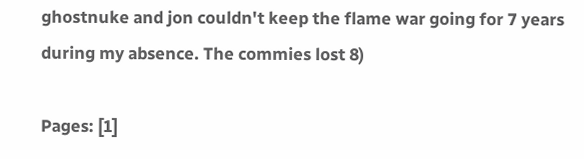ghostnuke and jon couldn't keep the flame war going for 7 years during my absence. The commies lost 8)

Pages: [1]